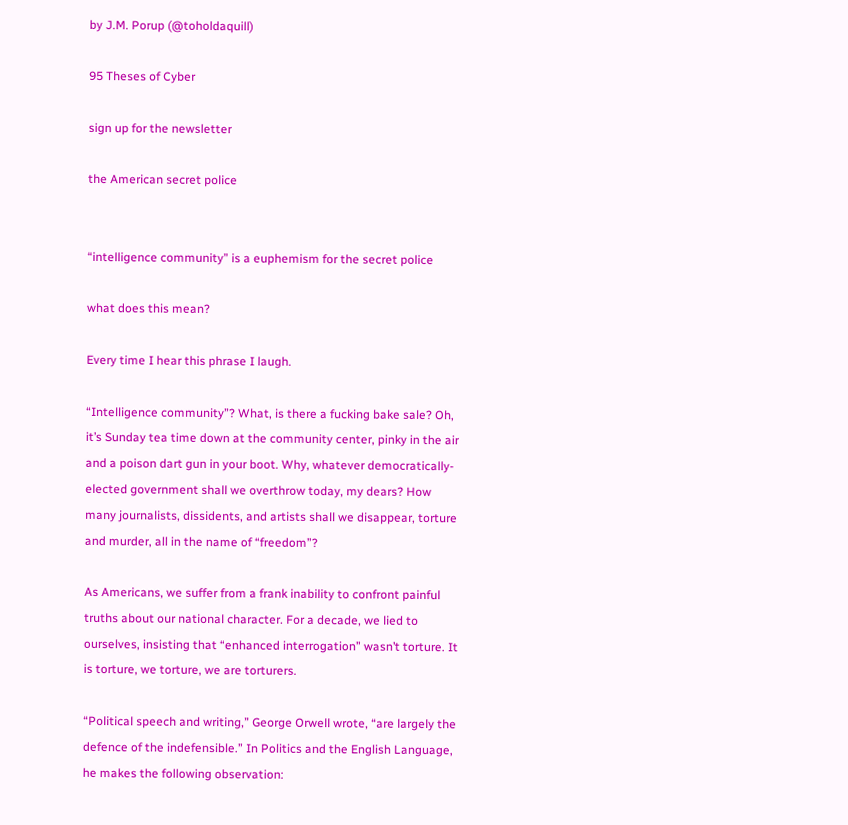by J.M. Porup (@toholdaquill)

95 Theses of Cyber

sign up for the newsletter

the American secret police


“intelligence community” is a euphemism for the secret police

what does this mean?

Every time I hear this phrase I laugh.

“Intelligence community”? What, is there a fucking bake sale? Oh, it’s Sunday tea time down at the community center, pinky in the air and a poison dart gun in your boot. Why, whatever democratically-elected government shall we overthrow today, my dears? How many journalists, dissidents, and artists shall we disappear, torture and murder, all in the name of “freedom”?

As Americans, we suffer from a frank inability to confront painful truths about our national character. For a decade, we lied to ourselves, insisting that “enhanced interrogation” wasn’t torture. It is torture, we torture, we are torturers.

“Political speech and writing,” George Orwell wrote, “are largely the defence of the indefensible.” In Politics and the English Language, he makes the following observation: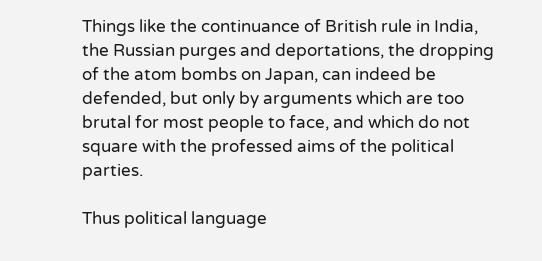Things like the continuance of British rule in India, the Russian purges and deportations, the dropping of the atom bombs on Japan, can indeed be defended, but only by arguments which are too brutal for most people to face, and which do not square with the professed aims of the political parties.

Thus political language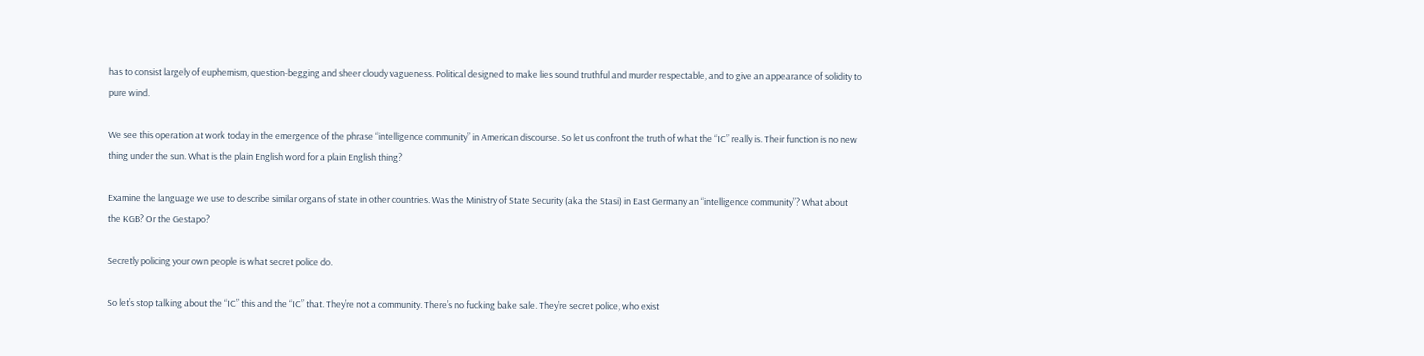has to consist largely of euphemism, question-begging and sheer cloudy vagueness. Political designed to make lies sound truthful and murder respectable, and to give an appearance of solidity to pure wind.

We see this operation at work today in the emergence of the phrase “intelligence community” in American discourse. So let us confront the truth of what the “IC” really is. Their function is no new thing under the sun. What is the plain English word for a plain English thing?

Examine the language we use to describe similar organs of state in other countries. Was the Ministry of State Security (aka the Stasi) in East Germany an “intelligence community”? What about the KGB? Or the Gestapo?

Secretly policing your own people is what secret police do.

So let’s stop talking about the “IC” this and the “IC” that. They’re not a community. There’s no fucking bake sale. They’re secret police, who exist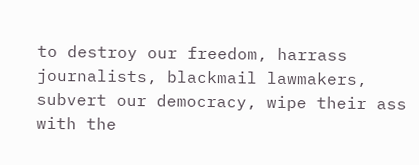to destroy our freedom, harrass journalists, blackmail lawmakers, subvert our democracy, wipe their ass with the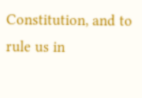Constitution, and to rule us in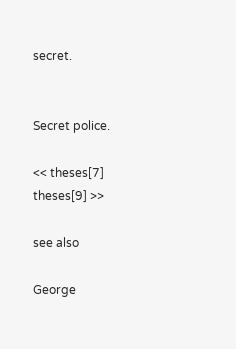secret.


Secret police.

<< theses[7]   theses[9] >>

see also

George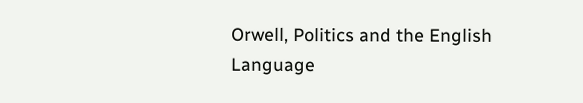Orwell, Politics and the English Language